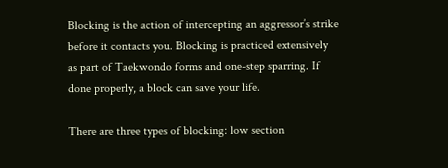Blocking is the action of intercepting an aggressor’s strike before it contacts you. Blocking is practiced extensively as part of Taekwondo forms and one-step sparring. If done properly, a block can save your life.

There are three types of blocking: low section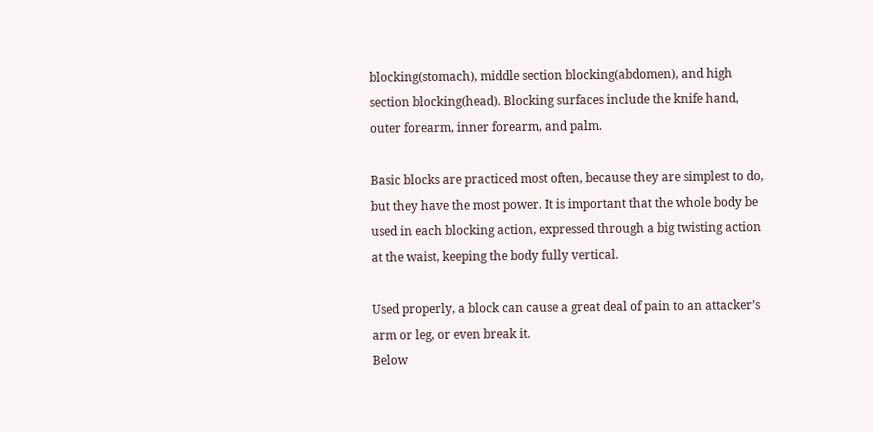blocking(stomach), middle section blocking(abdomen), and high section blocking(head). Blocking surfaces include the knife hand, outer forearm, inner forearm, and palm.

Basic blocks are practiced most often, because they are simplest to do, but they have the most power. It is important that the whole body be used in each blocking action, expressed through a big twisting action at the waist, keeping the body fully vertical.

Used properly, a block can cause a great deal of pain to an attacker’s arm or leg, or even break it.
Below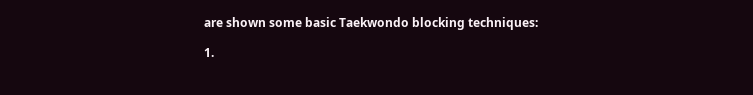are shown some basic Taekwondo blocking techniques:

1.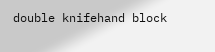double knifehand block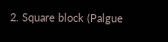2. Square block (Palgue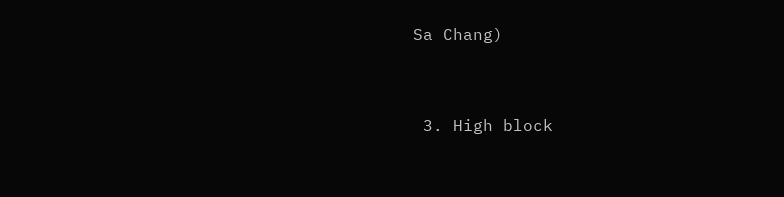Sa Chang)


 3. High block